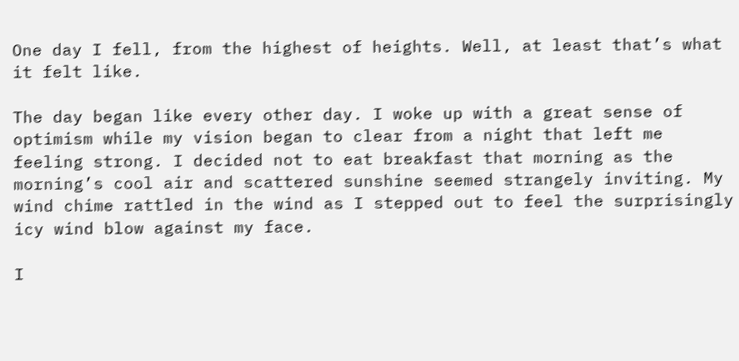One day I fell, from the highest of heights. Well, at least that’s what it felt like.

The day began like every other day. I woke up with a great sense of optimism while my vision began to clear from a night that left me feeling strong. I decided not to eat breakfast that morning as the morning’s cool air and scattered sunshine seemed strangely inviting. My wind chime rattled in the wind as I stepped out to feel the surprisingly icy wind blow against my face.

I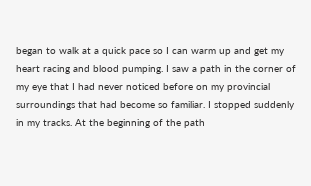began to walk at a quick pace so I can warm up and get my heart racing and blood pumping. I saw a path in the corner of my eye that I had never noticed before on my provincial surroundings that had become so familiar. I stopped suddenly in my tracks. At the beginning of the path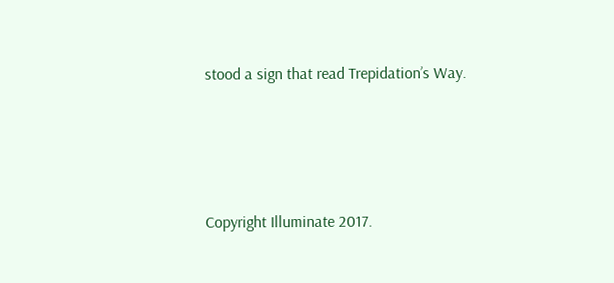stood a sign that read Trepidation’s Way.






Copyright Illuminate 2017.